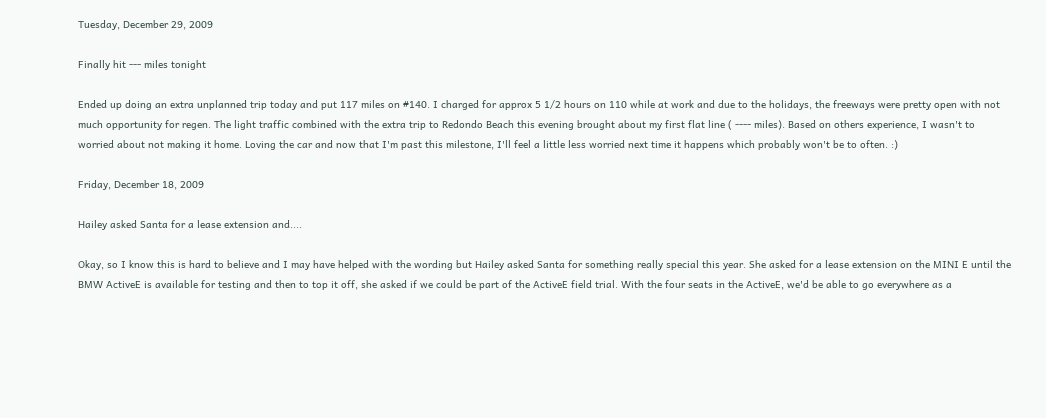Tuesday, December 29, 2009

Finally hit --- miles tonight

Ended up doing an extra unplanned trip today and put 117 miles on #140. I charged for approx 5 1/2 hours on 110 while at work and due to the holidays, the freeways were pretty open with not much opportunity for regen. The light traffic combined with the extra trip to Redondo Beach this evening brought about my first flat line ( ---- miles). Based on others experience, I wasn't to worried about not making it home. Loving the car and now that I'm past this milestone, I'll feel a little less worried next time it happens which probably won't be to often. :)

Friday, December 18, 2009

Hailey asked Santa for a lease extension and....

Okay, so I know this is hard to believe and I may have helped with the wording but Hailey asked Santa for something really special this year. She asked for a lease extension on the MINI E until the BMW ActiveE is available for testing and then to top it off, she asked if we could be part of the ActiveE field trial. With the four seats in the ActiveE, we'd be able to go everywhere as a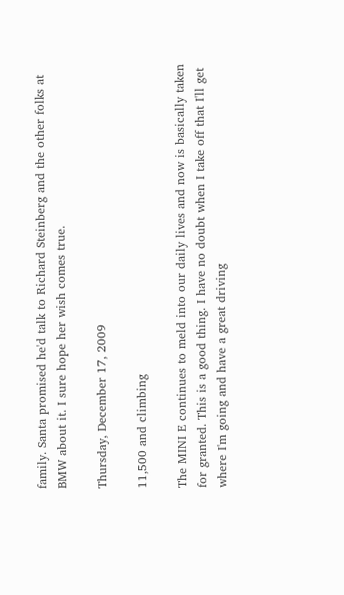family. Santa promised he'd talk to Richard Steinberg and the other folks at BMW about it. I sure hope her wish comes true.

Thursday, December 17, 2009

11,500 and climbing

The MINI E continues to meld into our daily lives and now is basically taken for granted. This is a good thing. I have no doubt when I take off that I'll get where I'm going and have a great driving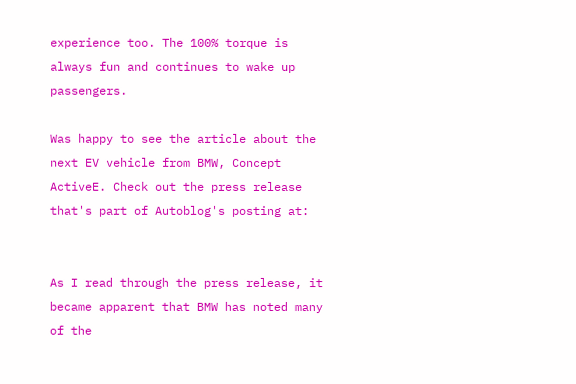experience too. The 100% torque is always fun and continues to wake up passengers.

Was happy to see the article about the next EV vehicle from BMW, Concept ActiveE. Check out the press release that's part of Autoblog's posting at:


As I read through the press release, it became apparent that BMW has noted many of the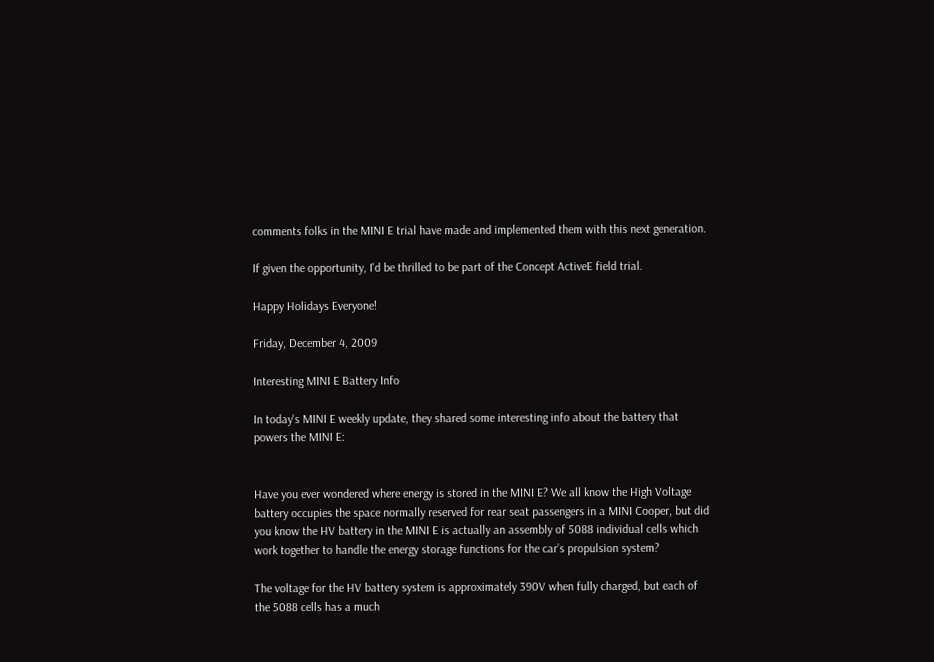comments folks in the MINI E trial have made and implemented them with this next generation.

If given the opportunity, I'd be thrilled to be part of the Concept ActiveE field trial.

Happy Holidays Everyone!

Friday, December 4, 2009

Interesting MINI E Battery Info

In today's MINI E weekly update, they shared some interesting info about the battery that powers the MINI E:


Have you ever wondered where energy is stored in the MINI E? We all know the High Voltage battery occupies the space normally reserved for rear seat passengers in a MINI Cooper, but did you know the HV battery in the MINI E is actually an assembly of 5088 individual cells which work together to handle the energy storage functions for the car’s propulsion system?

The voltage for the HV battery system is approximately 390V when fully charged, but each of the 5088 cells has a much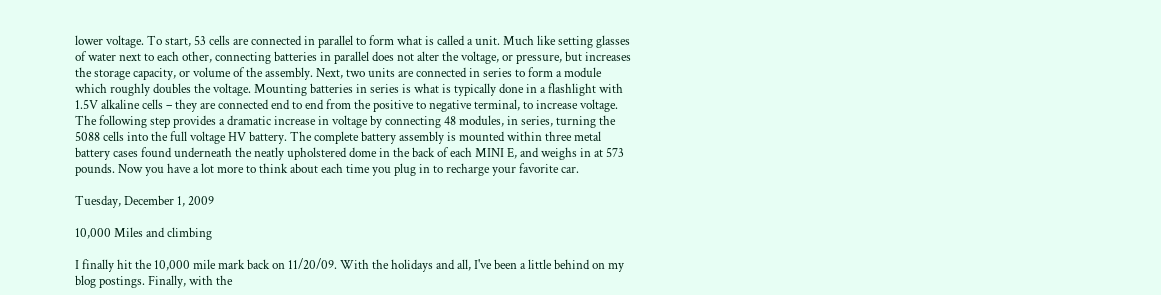lower voltage. To start, 53 cells are connected in parallel to form what is called a unit. Much like setting glasses of water next to each other, connecting batteries in parallel does not alter the voltage, or pressure, but increases the storage capacity, or volume of the assembly. Next, two units are connected in series to form a module which roughly doubles the voltage. Mounting batteries in series is what is typically done in a flashlight with 1.5V alkaline cells – they are connected end to end from the positive to negative terminal, to increase voltage. The following step provides a dramatic increase in voltage by connecting 48 modules, in series, turning the 5088 cells into the full voltage HV battery. The complete battery assembly is mounted within three metal battery cases found underneath the neatly upholstered dome in the back of each MINI E, and weighs in at 573 pounds. Now you have a lot more to think about each time you plug in to recharge your favorite car.

Tuesday, December 1, 2009

10,000 Miles and climbing

I finally hit the 10,000 mile mark back on 11/20/09. With the holidays and all, I've been a little behind on my blog postings. Finally, with the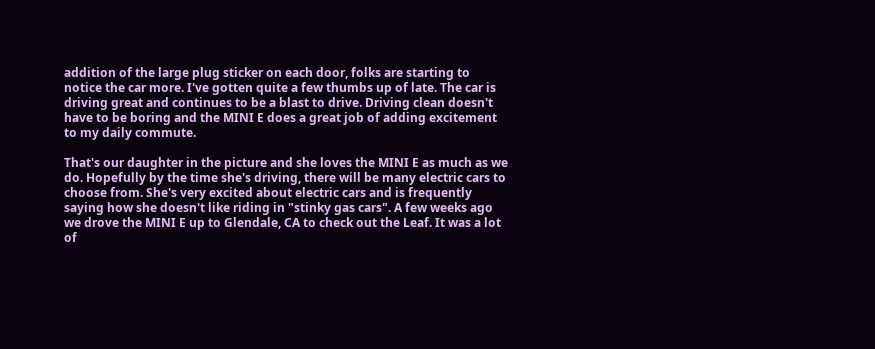addition of the large plug sticker on each door, folks are starting to notice the car more. I've gotten quite a few thumbs up of late. The car is driving great and continues to be a blast to drive. Driving clean doesn't have to be boring and the MINI E does a great job of adding excitement to my daily commute.

That's our daughter in the picture and she loves the MINI E as much as we do. Hopefully by the time she's driving, there will be many electric cars to choose from. She's very excited about electric cars and is frequently saying how she doesn't like riding in "stinky gas cars". A few weeks ago we drove the MINI E up to Glendale, CA to check out the Leaf. It was a lot of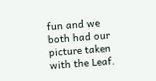fun and we both had our picture taken with the Leaf.